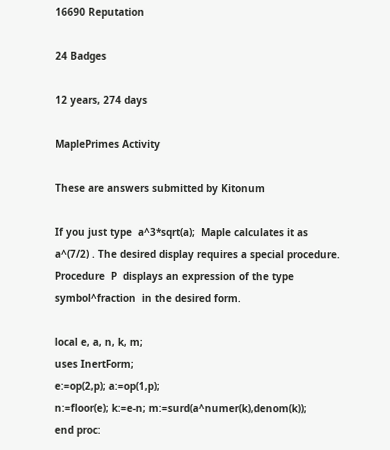16690 Reputation

24 Badges

12 years, 274 days

MaplePrimes Activity

These are answers submitted by Kitonum

If you just type  a^3*sqrt(a);  Maple calculates it as  a^(7/2) . The desired display requires a special procedure. Procedure  P  displays an expression of the type  symbol^fraction  in the desired form.

local e, a, n, k, m;
uses InertForm;
e:=op(2,p); a:=op(1,p);
n:=floor(e); k:=e-n; m:=surd(a^numer(k),denom(k));
end proc: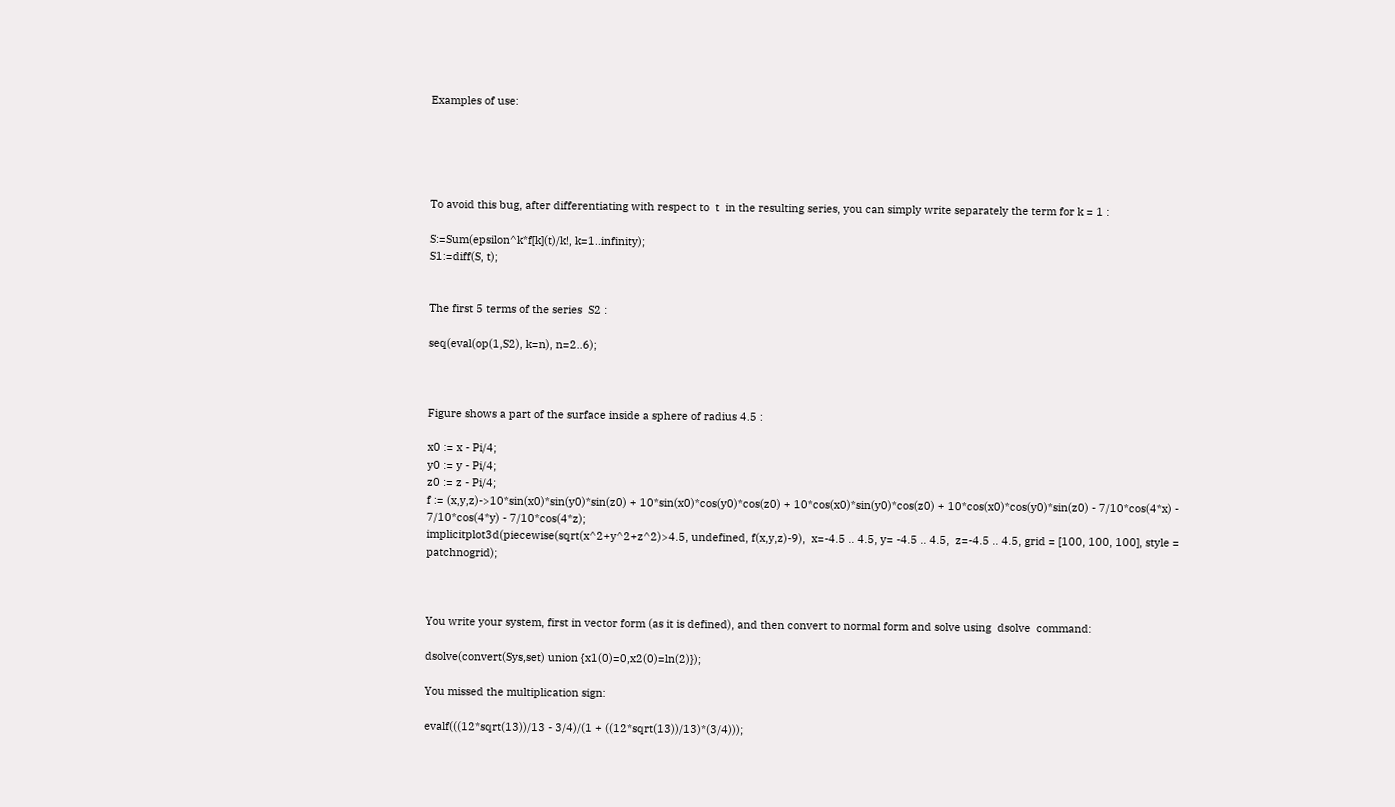Examples of use:





To avoid this bug, after differentiating with respect to  t  in the resulting series, you can simply write separately the term for k = 1 :

S:=Sum(epsilon^k*f[k](t)/k!, k=1..infinity);
S1:=diff(S, t);


The first 5 terms of the series  S2 :

seq(eval(op(1,S2), k=n), n=2..6);



Figure shows a part of the surface inside a sphere of radius 4.5 :

x0 := x - Pi/4;
y0 := y - Pi/4;
z0 := z - Pi/4;
f := (x,y,z)->10*sin(x0)*sin(y0)*sin(z0) + 10*sin(x0)*cos(y0)*cos(z0) + 10*cos(x0)*sin(y0)*cos(z0) + 10*cos(x0)*cos(y0)*sin(z0) - 7/10*cos(4*x) - 7/10*cos(4*y) - 7/10*cos(4*z);
implicitplot3d(piecewise(sqrt(x^2+y^2+z^2)>4.5, undefined, f(x,y,z)-9),  x=-4.5 .. 4.5, y= -4.5 .. 4.5,  z=-4.5 .. 4.5, grid = [100, 100, 100], style = patchnogrid);



You write your system, first in vector form (as it is defined), and then convert to normal form and solve using  dsolve  command:

dsolve(convert(Sys,set) union {x1(0)=0,x2(0)=ln(2)});

You missed the multiplication sign:

evalf(((12*sqrt(13))/13 - 3/4)/(1 + ((12*sqrt(13))/13)*(3/4)));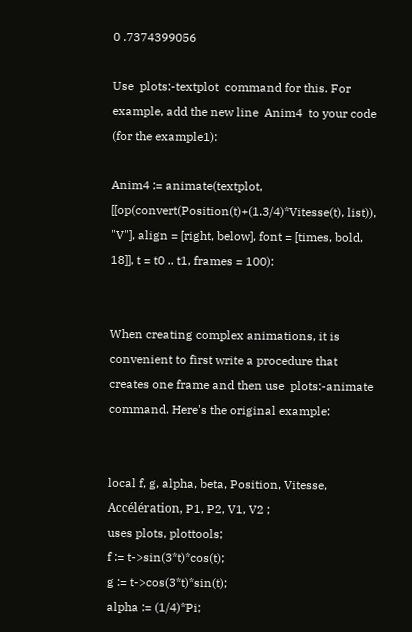0 .7374399056

Use  plots:-textplot  command for this. For example, add the new line  Anim4  to your code (for the example1):

Anim4 := animate(textplot, [[op(convert(Position(t)+(1.3/4)*Vitesse(t), list)), "V"], align = [right, below], font = [times, bold, 18]], t = t0 .. t1, frames = 100):


When creating complex animations, it is convenient to first write a procedure that creates one frame and then use  plots:-animate  command. Here's the original example:


local f, g, alpha, beta, Position, Vitesse, Accélération, P1, P2, V1, V2 ;
uses plots, plottools;
f := t->sin(3*t)*cos(t);
g := t->cos(3*t)*sin(t);
alpha := (1/4)*Pi;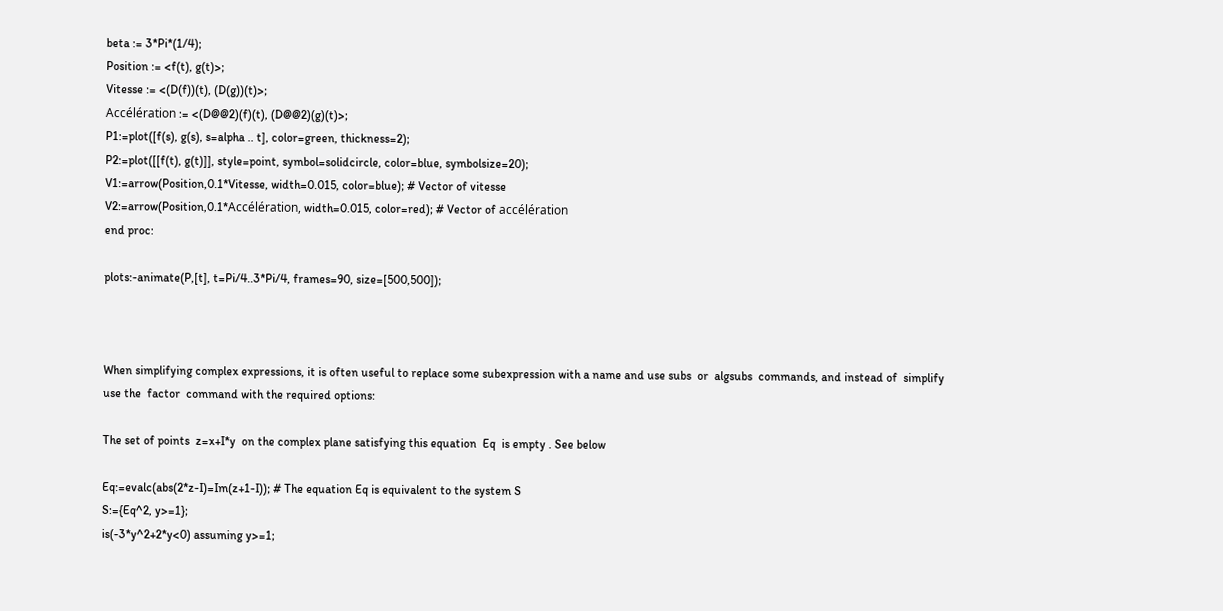beta := 3*Pi*(1/4);
Position := <f(t), g(t)>;
Vitesse := <(D(f))(t), (D(g))(t)>;
Accélération := <(D@@2)(f)(t), (D@@2)(g)(t)>;
P1:=plot([f(s), g(s), s=alpha .. t], color=green, thickness=2);
P2:=plot([[f(t), g(t)]], style=point, symbol=solidcircle, color=blue, symbolsize=20);
V1:=arrow(Position,0.1*Vitesse, width=0.015, color=blue); # Vector of vitesse
V2:=arrow(Position,0.1*Accélération, width=0.015, color=red); # Vector of accélération
end proc:

plots:-animate(P,[t], t=Pi/4..3*Pi/4, frames=90, size=[500,500]);



When simplifying complex expressions, it is often useful to replace some subexpression with a name and use subs  or  algsubs  commands, and instead of  simplify  use the  factor  command with the required options:

The set of points  z=x+I*y  on the complex plane satisfying this equation  Eq  is empty . See below

Eq:=evalc(abs(2*z-I)=Im(z+1-I)); # The equation Eq is equivalent to the system S
S:={Eq^2, y>=1};
is(-3*y^2+2*y<0) assuming y>=1;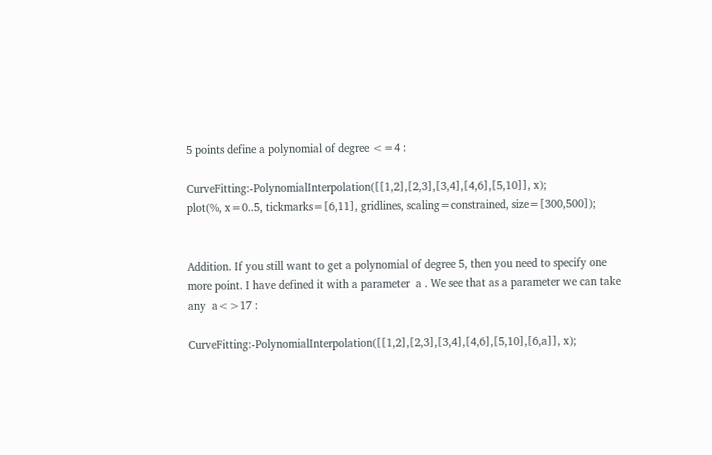5 points define a polynomial of degree <=4 :

CurveFitting:-PolynomialInterpolation([[1,2],[2,3],[3,4],[4,6],[5,10]], x);
plot(%, x=0..5, tickmarks=[6,11], gridlines, scaling=constrained, size=[300,500]);


Addition. If you still want to get a polynomial of degree 5, then you need to specify one more point. I have defined it with a parameter  a . We see that as a parameter we can take any  a<>17 :

CurveFitting:-PolynomialInterpolation([[1,2],[2,3],[3,4],[4,6],[5,10],[6,a]], x);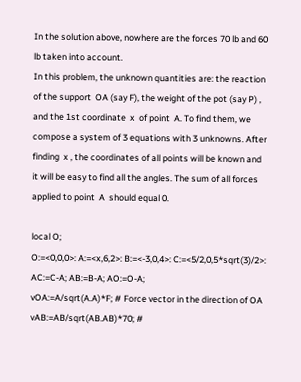In the solution above, nowhere are the forces 70 lb and 60 lb taken into account.
In this problem, the unknown quantities are: the reaction of the support  OA (say F), the weight of the pot (say P) , and the 1st coordinate  x  of point  A. To find them, we compose a system of 3 equations with 3 unknowns. After finding  x , the coordinates of all points will be known and it will be easy to find all the angles. The sum of all forces applied to point  A  should equal 0.

local O;
O:=<0,0,0>: A:=<x,6,2>: B:=<-3,0,4>: C:=<5/2,0,5*sqrt(3)/2>:
AC:=C-A; AB:=B-A; AO:=O-A;
vOA:=A/sqrt(A.A)*F; # Force vector in the direction of OA
vAB:=AB/sqrt(AB.AB)*70; #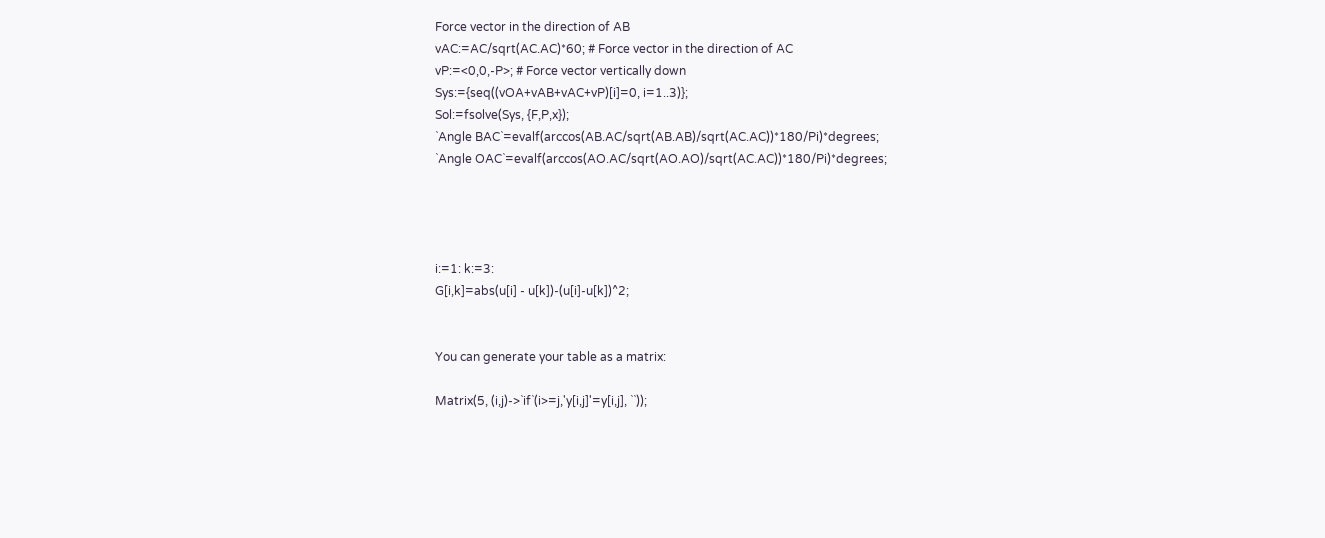Force vector in the direction of AB
vAC:=AC/sqrt(AC.AC)*60; # Force vector in the direction of AC
vP:=<0,0,-P>; # Force vector vertically down
Sys:={seq((vOA+vAB+vAC+vP)[i]=0, i=1..3)};
Sol:=fsolve(Sys, {F,P,x});
`Angle BAC`=evalf(arccos(AB.AC/sqrt(AB.AB)/sqrt(AC.AC))*180/Pi)*degrees;
`Angle OAC`=evalf(arccos(AO.AC/sqrt(AO.AO)/sqrt(AC.AC))*180/Pi)*degrees;




i:=1: k:=3:
G[i,k]=abs(u[i] - u[k])-(u[i]-u[k])^2;


You can generate your table as a matrix:

Matrix(5, (i,j)->`if`(i>=j,'y[i,j]'=y[i,j], ``));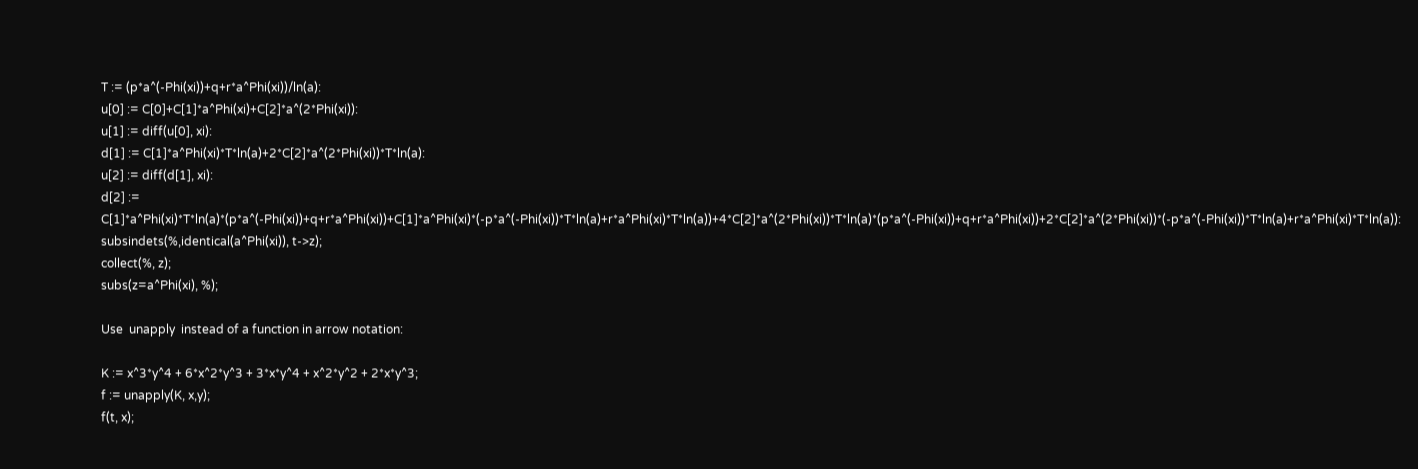T := (p*a^(-Phi(xi))+q+r*a^Phi(xi))/ln(a):
u[0] := C[0]+C[1]*a^Phi(xi)+C[2]*a^(2*Phi(xi)):
u[1] := diff(u[0], xi):
d[1] := C[1]*a^Phi(xi)*T*ln(a)+2*C[2]*a^(2*Phi(xi))*T*ln(a):
u[2] := diff(d[1], xi):
d[2] := C[1]*a^Phi(xi)*T*ln(a)*(p*a^(-Phi(xi))+q+r*a^Phi(xi))+C[1]*a^Phi(xi)*(-p*a^(-Phi(xi))*T*ln(a)+r*a^Phi(xi)*T*ln(a))+4*C[2]*a^(2*Phi(xi))*T*ln(a)*(p*a^(-Phi(xi))+q+r*a^Phi(xi))+2*C[2]*a^(2*Phi(xi))*(-p*a^(-Phi(xi))*T*ln(a)+r*a^Phi(xi)*T*ln(a)):
subsindets(%,identical(a^Phi(xi)), t->z);
collect(%, z);
subs(z=a^Phi(xi), %);

Use  unapply  instead of a function in arrow notation:

K := x^3*y^4 + 6*x^2*y^3 + 3*x*y^4 + x^2*y^2 + 2*x*y^3;
f := unapply(K, x,y);
f(t, x);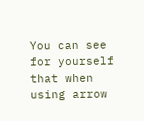You can see for yourself that when using arrow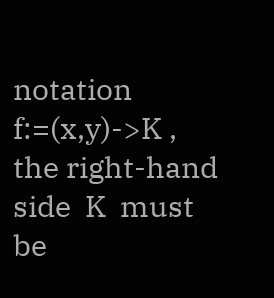notation  f:=(x,y)->K , the right-hand side  K  must be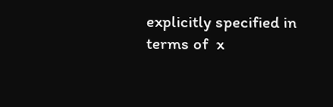explicitly specified in terms of  x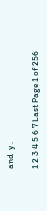and  y .

1 2 3 4 5 6 7 Last Page 1 of 256